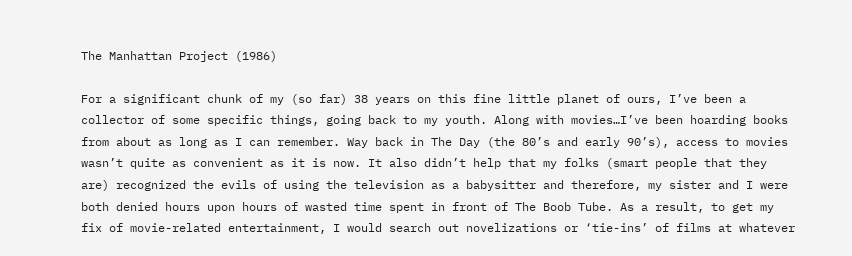The Manhattan Project (1986)

For a significant chunk of my (so far) 38 years on this fine little planet of ours, I’ve been a collector of some specific things, going back to my youth. Along with movies…I’ve been hoarding books from about as long as I can remember. Way back in The Day (the 80’s and early 90’s), access to movies wasn’t quite as convenient as it is now. It also didn’t help that my folks (smart people that they are) recognized the evils of using the television as a babysitter and therefore, my sister and I were both denied hours upon hours of wasted time spent in front of The Boob Tube. As a result, to get my fix of movie-related entertainment, I would search out novelizations or ‘tie-ins’ of films at whatever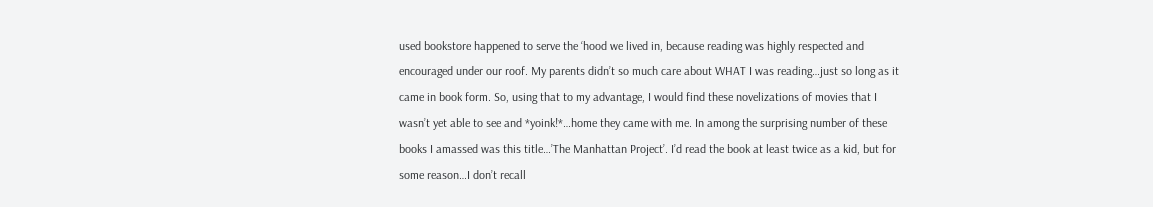used bookstore happened to serve the ‘hood we lived in, because reading was highly respected and encouraged under our roof. My parents didn’t so much care about WHAT I was reading…just so long as it came in book form. So, using that to my advantage, I would find these novelizations of movies that I wasn’t yet able to see and *yoink!*…home they came with me. In among the surprising number of these books I amassed was this title…’The Manhattan Project’. I’d read the book at least twice as a kid, but for some reason…I don’t recall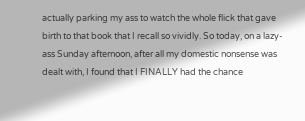actually parking my ass to watch the whole flick that gave birth to that book that I recall so vividly. So today, on a lazy-ass Sunday afternoon, after all my domestic nonsense was dealt with, I found that I FINALLY had the chance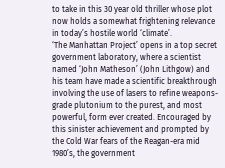to take in this 30 year old thriller whose plot now holds a somewhat frightening relevance in today’s hostile world ‘climate’.
‘The Manhattan Project’ opens in a top secret government laboratory, where a scientist named ‘John Matheson’ (John Lithgow) and his team have made a scientific breakthrough involving the use of lasers to refine weapons-grade plutonium to the purest, and most powerful, form ever created. Encouraged by this sinister achievement and prompted by the Cold War fears of the Reagan-era mid 1980’s, the government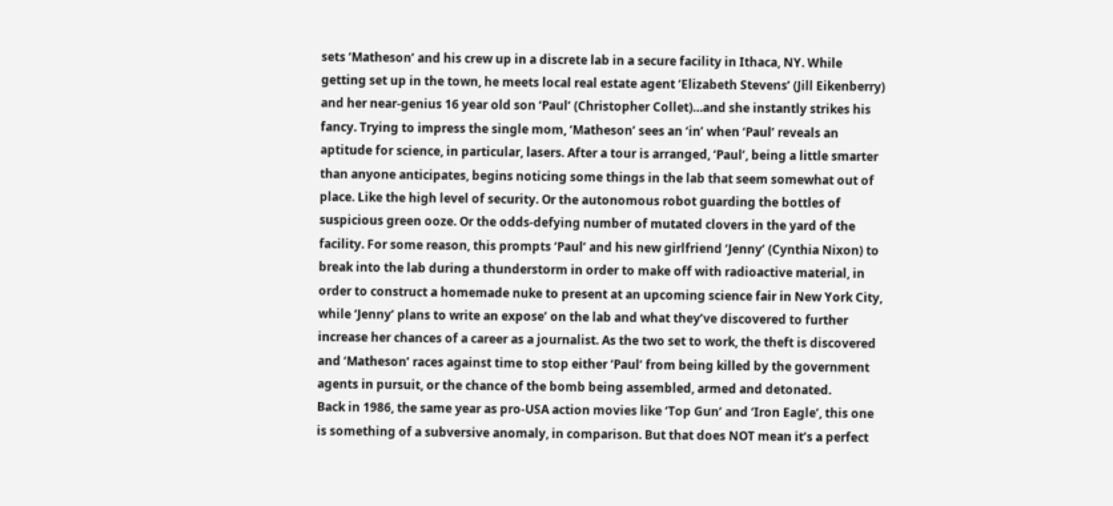sets ‘Matheson’ and his crew up in a discrete lab in a secure facility in Ithaca, NY. While getting set up in the town, he meets local real estate agent ‘Elizabeth Stevens’ (Jill Eikenberry) and her near-genius 16 year old son ‘Paul’ (Christopher Collet)…and she instantly strikes his fancy. Trying to impress the single mom, ‘Matheson’ sees an ‘in’ when ‘Paul’ reveals an aptitude for science, in particular, lasers. After a tour is arranged, ‘Paul’, being a little smarter than anyone anticipates, begins noticing some things in the lab that seem somewhat out of place. Like the high level of security. Or the autonomous robot guarding the bottles of suspicious green ooze. Or the odds-defying number of mutated clovers in the yard of the facility. For some reason, this prompts ‘Paul’ and his new girlfriend ‘Jenny’ (Cynthia Nixon) to break into the lab during a thunderstorm in order to make off with radioactive material, in order to construct a homemade nuke to present at an upcoming science fair in New York City, while ‘Jenny’ plans to write an expose’ on the lab and what they’ve discovered to further increase her chances of a career as a journalist. As the two set to work, the theft is discovered and ‘Matheson’ races against time to stop either ‘Paul’ from being killed by the government agents in pursuit, or the chance of the bomb being assembled, armed and detonated.
Back in 1986, the same year as pro-USA action movies like ‘Top Gun’ and ‘Iron Eagle’, this one is something of a subversive anomaly, in comparison. But that does NOT mean it’s a perfect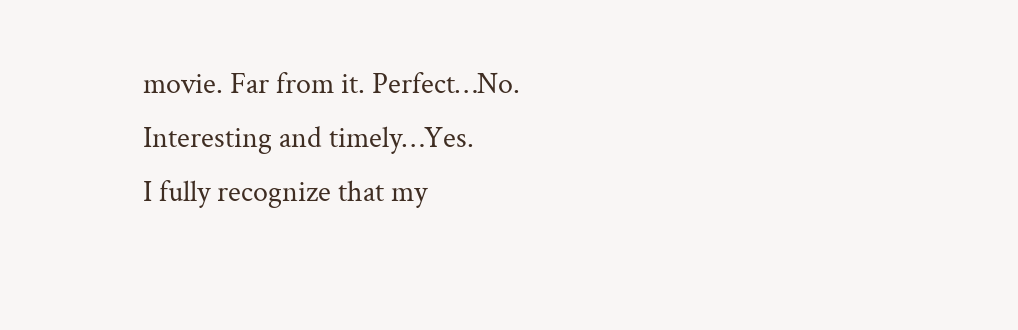movie. Far from it. Perfect…No. Interesting and timely…Yes.
I fully recognize that my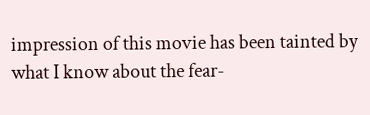impression of this movie has been tainted by what I know about the fear-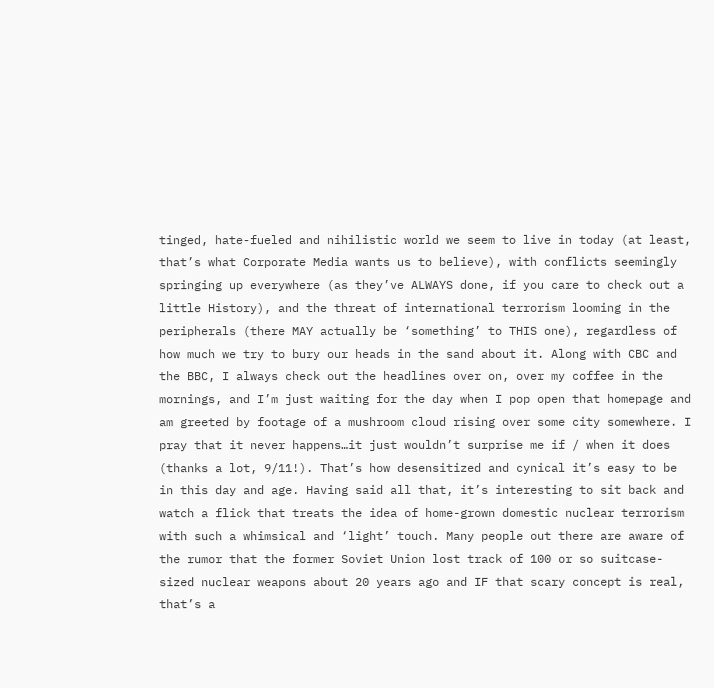tinged, hate-fueled and nihilistic world we seem to live in today (at least, that’s what Corporate Media wants us to believe), with conflicts seemingly springing up everywhere (as they’ve ALWAYS done, if you care to check out a little History), and the threat of international terrorism looming in the peripherals (there MAY actually be ‘something’ to THIS one), regardless of how much we try to bury our heads in the sand about it. Along with CBC and the BBC, I always check out the headlines over on, over my coffee in the mornings, and I’m just waiting for the day when I pop open that homepage and am greeted by footage of a mushroom cloud rising over some city somewhere. I pray that it never happens…it just wouldn’t surprise me if / when it does (thanks a lot, 9/11!). That’s how desensitized and cynical it’s easy to be in this day and age. Having said all that, it’s interesting to sit back and watch a flick that treats the idea of home-grown domestic nuclear terrorism with such a whimsical and ‘light’ touch. Many people out there are aware of the rumor that the former Soviet Union lost track of 100 or so suitcase-sized nuclear weapons about 20 years ago and IF that scary concept is real, that’s a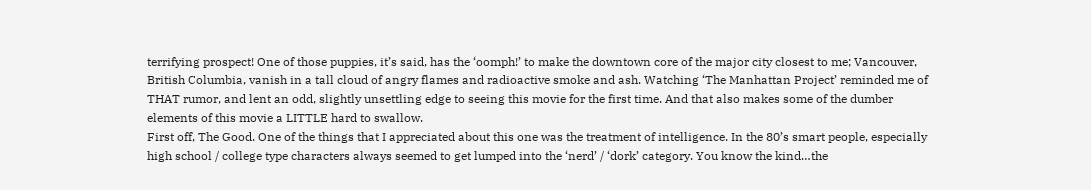terrifying prospect! One of those puppies, it’s said, has the ‘oomph!’ to make the downtown core of the major city closest to me; Vancouver, British Columbia, vanish in a tall cloud of angry flames and radioactive smoke and ash. Watching ‘The Manhattan Project’ reminded me of THAT rumor, and lent an odd, slightly unsettling edge to seeing this movie for the first time. And that also makes some of the dumber elements of this movie a LITTLE hard to swallow.
First off, The Good. One of the things that I appreciated about this one was the treatment of intelligence. In the 80’s smart people, especially high school / college type characters always seemed to get lumped into the ‘nerd’ / ‘dork’ category. You know the kind…the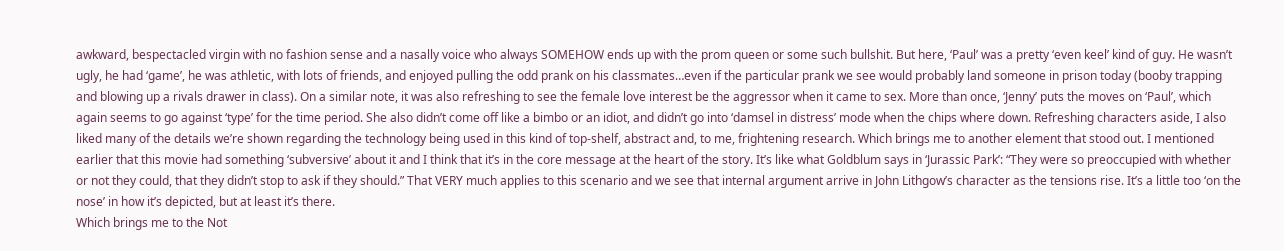awkward, bespectacled virgin with no fashion sense and a nasally voice who always SOMEHOW ends up with the prom queen or some such bullshit. But here, ‘Paul’ was a pretty ‘even keel’ kind of guy. He wasn’t ugly, he had ‘game’, he was athletic, with lots of friends, and enjoyed pulling the odd prank on his classmates…even if the particular prank we see would probably land someone in prison today (booby trapping and blowing up a rivals drawer in class). On a similar note, it was also refreshing to see the female love interest be the aggressor when it came to sex. More than once, ‘Jenny’ puts the moves on ‘Paul’, which again seems to go against ‘type’ for the time period. She also didn’t come off like a bimbo or an idiot, and didn’t go into ‘damsel in distress’ mode when the chips where down. Refreshing characters aside, I also liked many of the details we’re shown regarding the technology being used in this kind of top-shelf, abstract and, to me, frightening research. Which brings me to another element that stood out. I mentioned earlier that this movie had something ‘subversive’ about it and I think that it’s in the core message at the heart of the story. It’s like what Goldblum says in ‘Jurassic Park’: “They were so preoccupied with whether or not they could, that they didn’t stop to ask if they should.” That VERY much applies to this scenario and we see that internal argument arrive in John Lithgow’s character as the tensions rise. It’s a little too ‘on the nose’ in how it’s depicted, but at least it’s there.
Which brings me to the Not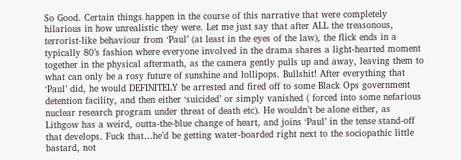So Good. Certain things happen in the course of this narrative that were completely hilarious in how unrealistic they were. Let me just say that after ALL the treasonous, terrorist-like behaviour from ‘Paul’ (at least in the eyes of the law), the flick ends in a typically 80’s fashion where everyone involved in the drama shares a light-hearted moment together in the physical aftermath, as the camera gently pulls up and away, leaving them to what can only be a rosy future of sunshine and lollipops. Bullshit! After everything that ‘Paul’ did, he would DEFINITELY be arrested and fired off to some Black Ops government detention facility, and then either ‘suicided’ or simply vanished ( forced into some nefarious nuclear research program under threat of death etc). He wouldn’t be alone either, as Lithgow has a weird, outta-the-blue change of heart, and joins ‘Paul’ in the tense stand-off that develops. Fuck that…he’d be getting water-boarded right next to the sociopathic little bastard, not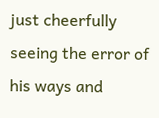just cheerfully seeing the error of his ways and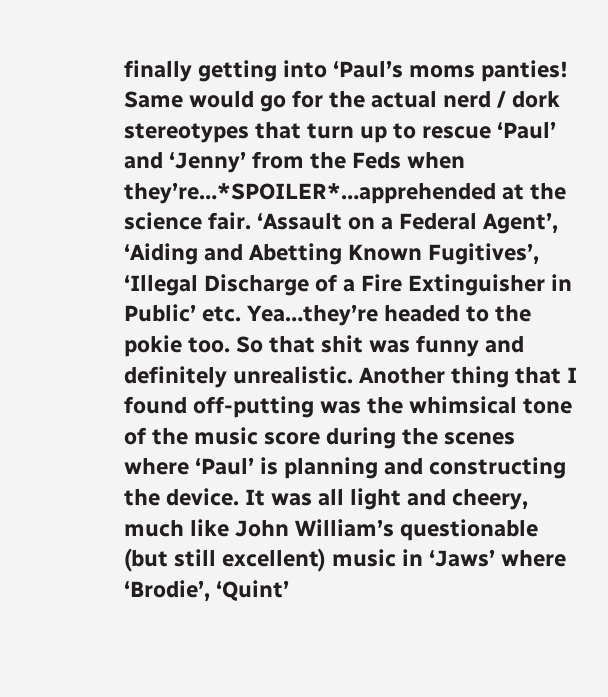finally getting into ‘Paul’s moms panties! Same would go for the actual nerd / dork stereotypes that turn up to rescue ‘Paul’ and ‘Jenny’ from the Feds when they’re…*SPOILER*…apprehended at the science fair. ‘Assault on a Federal Agent’, ‘Aiding and Abetting Known Fugitives’, ‘Illegal Discharge of a Fire Extinguisher in Public’ etc. Yea…they’re headed to the pokie too. So that shit was funny and definitely unrealistic. Another thing that I found off-putting was the whimsical tone of the music score during the scenes where ‘Paul’ is planning and constructing the device. It was all light and cheery, much like John William’s questionable (but still excellent) music in ‘Jaws’ where ‘Brodie’, ‘Quint’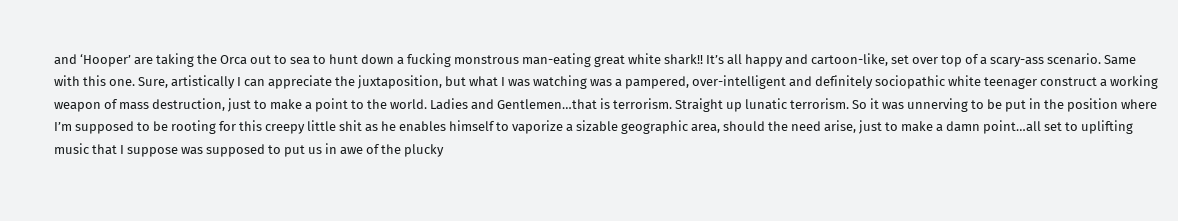and ‘Hooper’ are taking the Orca out to sea to hunt down a fucking monstrous man-eating great white shark!! It’s all happy and cartoon-like, set over top of a scary-ass scenario. Same with this one. Sure, artistically I can appreciate the juxtaposition, but what I was watching was a pampered, over-intelligent and definitely sociopathic white teenager construct a working weapon of mass destruction, just to make a point to the world. Ladies and Gentlemen…that is terrorism. Straight up lunatic terrorism. So it was unnerving to be put in the position where I’m supposed to be rooting for this creepy little shit as he enables himself to vaporize a sizable geographic area, should the need arise, just to make a damn point…all set to uplifting music that I suppose was supposed to put us in awe of the plucky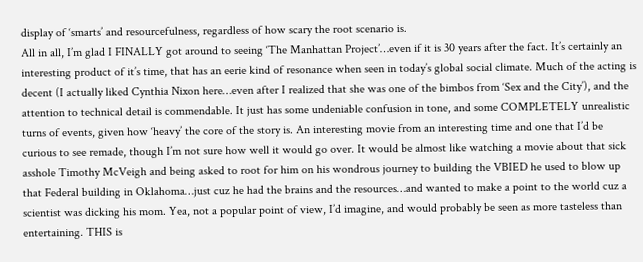display of ‘smarts’ and resourcefulness, regardless of how scary the root scenario is.
All in all, I’m glad I FINALLY got around to seeing ‘The Manhattan Project’…even if it is 30 years after the fact. It’s certainly an interesting product of it’s time, that has an eerie kind of resonance when seen in today’s global social climate. Much of the acting is decent (I actually liked Cynthia Nixon here…even after I realized that she was one of the bimbos from ‘Sex and the City’), and the attention to technical detail is commendable. It just has some undeniable confusion in tone, and some COMPLETELY unrealistic turns of events, given how ‘heavy’ the core of the story is. An interesting movie from an interesting time and one that I’d be curious to see remade, though I’m not sure how well it would go over. It would be almost like watching a movie about that sick asshole Timothy McVeigh and being asked to root for him on his wondrous journey to building the VBIED he used to blow up that Federal building in Oklahoma…just cuz he had the brains and the resources…and wanted to make a point to the world cuz a scientist was dicking his mom. Yea, not a popular point of view, I’d imagine, and would probably be seen as more tasteless than entertaining. THIS is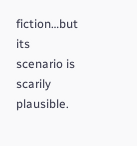fiction…but its scenario is scarily plausible.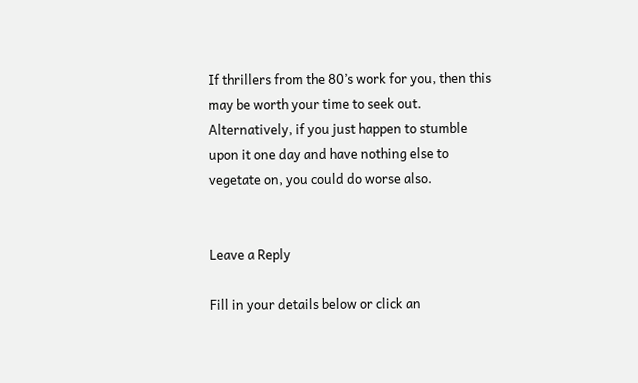If thrillers from the 80’s work for you, then this may be worth your time to seek out. Alternatively, if you just happen to stumble upon it one day and have nothing else to vegetate on, you could do worse also.


Leave a Reply

Fill in your details below or click an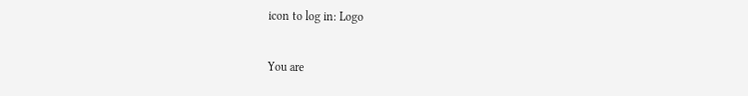icon to log in: Logo

You are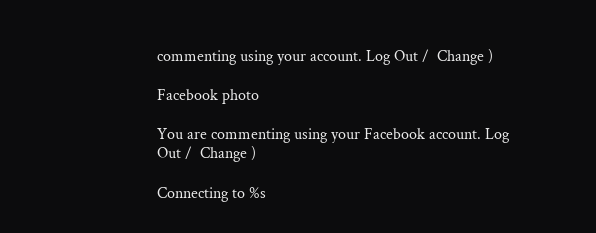commenting using your account. Log Out /  Change )

Facebook photo

You are commenting using your Facebook account. Log Out /  Change )

Connecting to %s